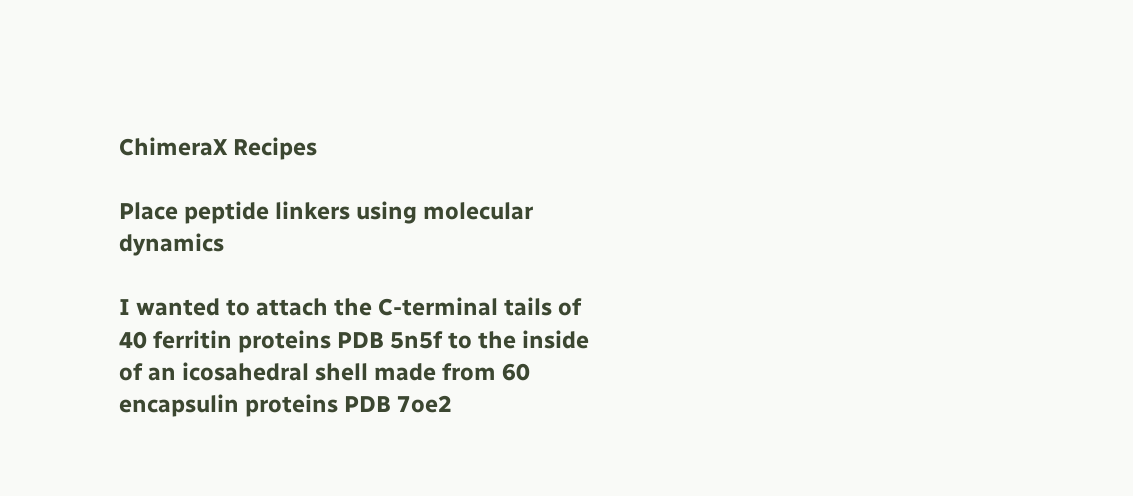ChimeraX Recipes

Place peptide linkers using molecular dynamics

I wanted to attach the C-terminal tails of 40 ferritin proteins PDB 5n5f to the inside of an icosahedral shell made from 60 encapsulin proteins PDB 7oe2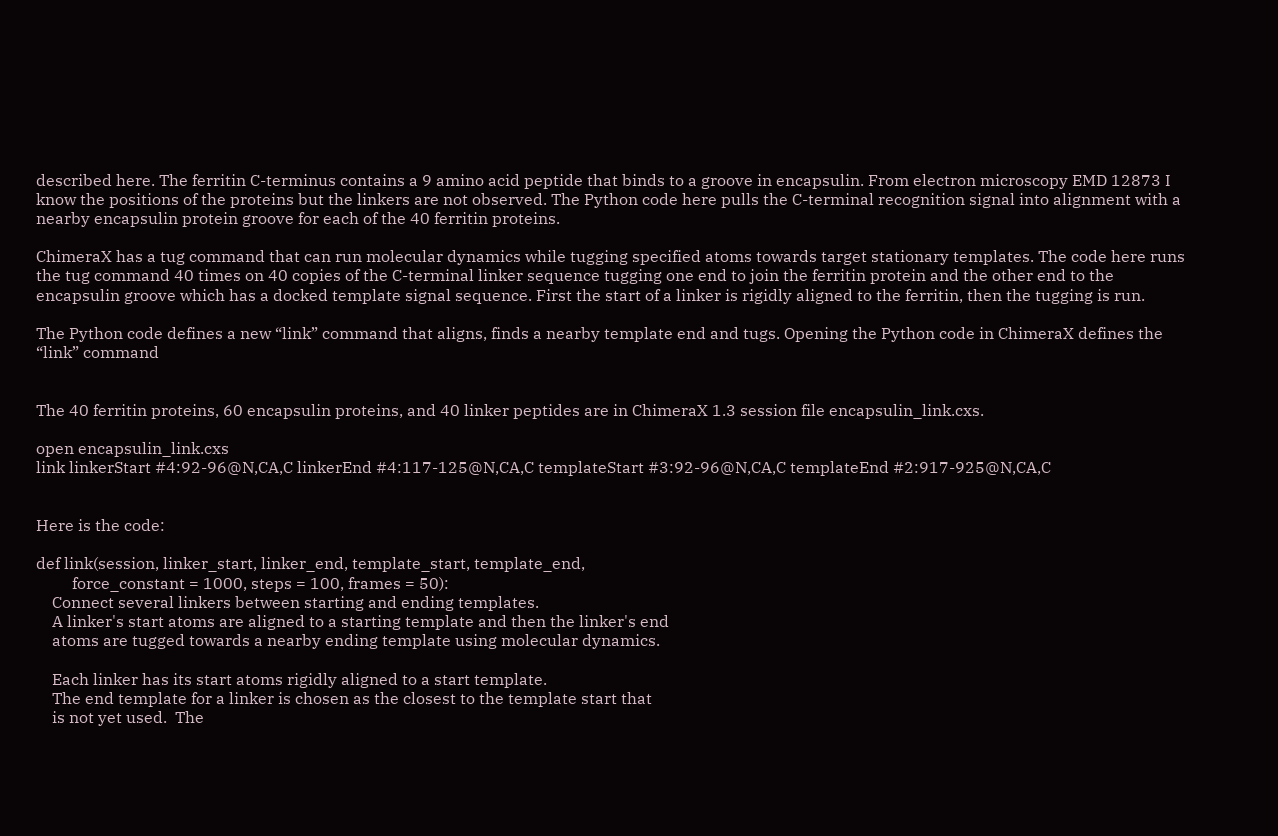described here. The ferritin C-terminus contains a 9 amino acid peptide that binds to a groove in encapsulin. From electron microscopy EMD 12873 I know the positions of the proteins but the linkers are not observed. The Python code here pulls the C-terminal recognition signal into alignment with a nearby encapsulin protein groove for each of the 40 ferritin proteins.

ChimeraX has a tug command that can run molecular dynamics while tugging specified atoms towards target stationary templates. The code here runs the tug command 40 times on 40 copies of the C-terminal linker sequence tugging one end to join the ferritin protein and the other end to the encapsulin groove which has a docked template signal sequence. First the start of a linker is rigidly aligned to the ferritin, then the tugging is run.

The Python code defines a new “link” command that aligns, finds a nearby template end and tugs. Opening the Python code in ChimeraX defines the “link” command


The 40 ferritin proteins, 60 encapsulin proteins, and 40 linker peptides are in ChimeraX 1.3 session file encapsulin_link.cxs.

open encapsulin_link.cxs
link linkerStart #4:92-96@N,CA,C linkerEnd #4:117-125@N,CA,C templateStart #3:92-96@N,CA,C templateEnd #2:917-925@N,CA,C


Here is the code:

def link(session, linker_start, linker_end, template_start, template_end,
         force_constant = 1000, steps = 100, frames = 50):
    Connect several linkers between starting and ending templates.
    A linker's start atoms are aligned to a starting template and then the linker's end
    atoms are tugged towards a nearby ending template using molecular dynamics.

    Each linker has its start atoms rigidly aligned to a start template.
    The end template for a linker is chosen as the closest to the template start that
    is not yet used.  The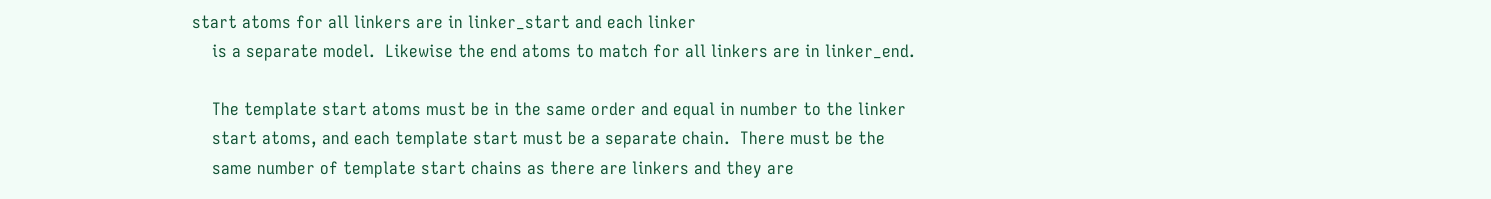start atoms for all linkers are in linker_start and each linker
    is a separate model.  Likewise the end atoms to match for all linkers are in linker_end.

    The template start atoms must be in the same order and equal in number to the linker
    start atoms, and each template start must be a separate chain.  There must be the
    same number of template start chains as there are linkers and they are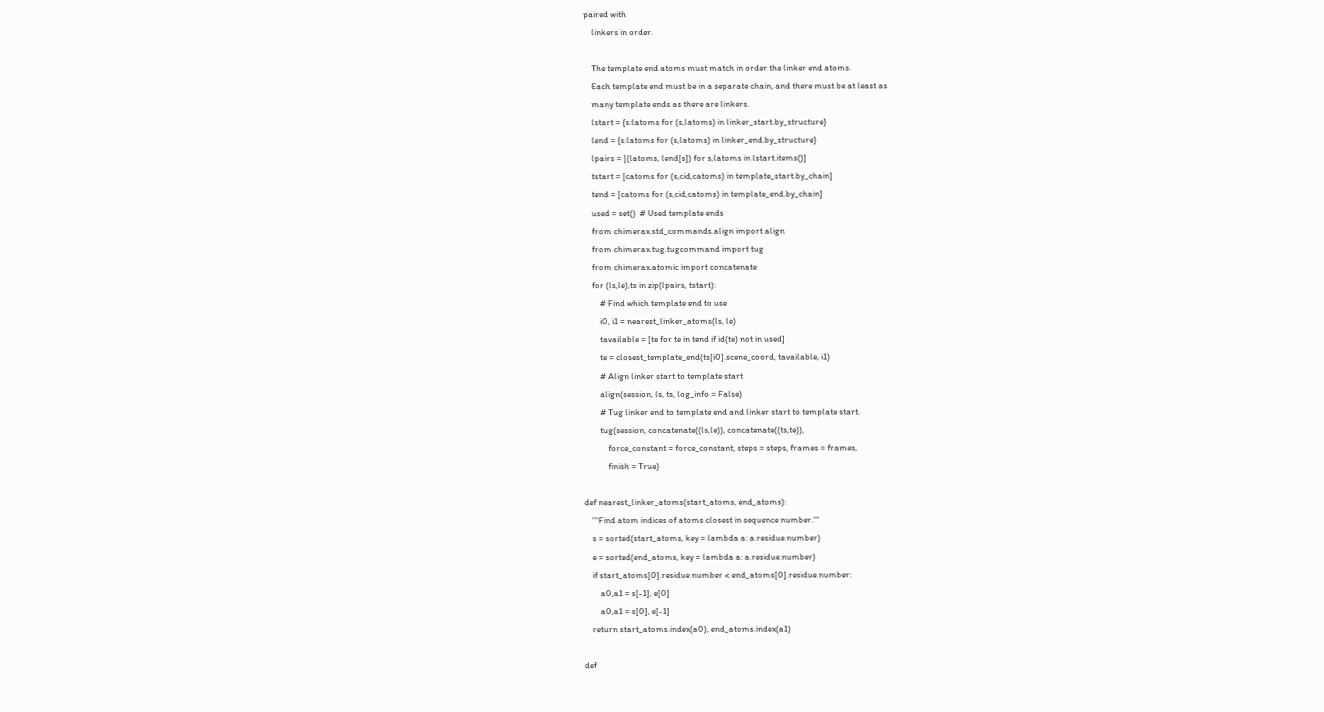paired with
    linkers in order.

    The template end atoms must match in order the linker end atoms.
    Each template end must be in a separate chain, and there must be at least as
    many template ends as there are linkers.
    lstart = {s:latoms for (s,latoms) in linker_start.by_structure}
    lend = {s:latoms for (s,latoms) in linker_end.by_structure}
    lpairs = [(latoms, lend[s]) for s,latoms in lstart.items()]
    tstart = [catoms for (s,cid,catoms) in template_start.by_chain]
    tend = [catoms for (s,cid,catoms) in template_end.by_chain]
    used = set()  # Used template ends
    from chimerax.std_commands.align import align
    from chimerax.tug.tugcommand import tug
    from chimerax.atomic import concatenate
    for (ls,le),ts in zip(lpairs, tstart):
        # Find which template end to use
        i0, i1 = nearest_linker_atoms(ls, le)
        tavailable = [te for te in tend if id(te) not in used]
        te = closest_template_end(ts[i0].scene_coord, tavailable, i1)
        # Align linker start to template start
        align(session, ls, ts, log_info = False)
        # Tug linker end to template end and linker start to template start.
        tug(session, concatenate((ls,le)), concatenate((ts,te)),
            force_constant = force_constant, steps = steps, frames = frames,
            finish = True)

def nearest_linker_atoms(start_atoms, end_atoms):
    '''Find atom indices of atoms closest in sequence number.'''
    s = sorted(start_atoms, key = lambda a: a.residue.number)
    e = sorted(end_atoms, key = lambda a: a.residue.number)
    if start_atoms[0].residue.number < end_atoms[0].residue.number:
        a0,a1 = s[-1], e[0]
        a0,a1 = s[0], e[-1]
    return start_atoms.index(a0), end_atoms.index(a1)

def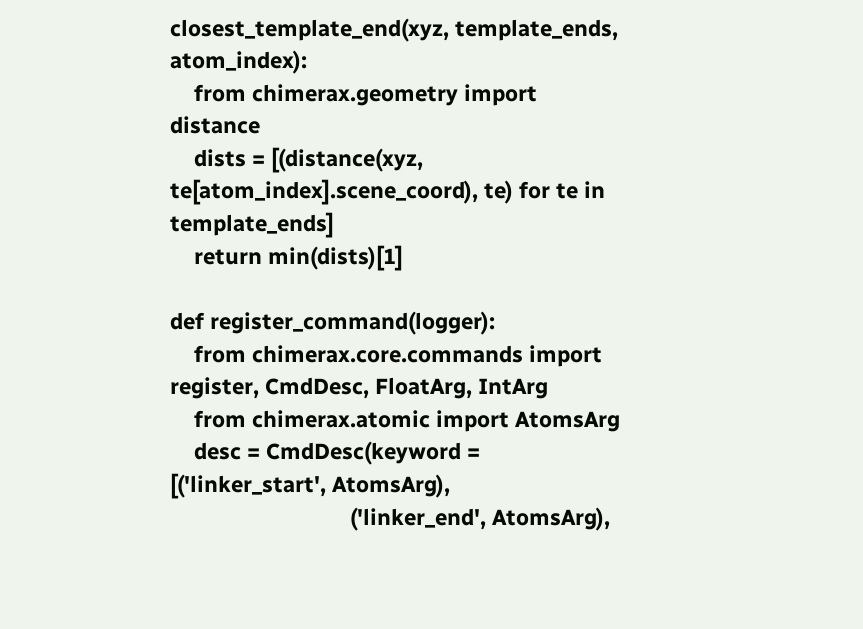closest_template_end(xyz, template_ends, atom_index):
    from chimerax.geometry import distance
    dists = [(distance(xyz, te[atom_index].scene_coord), te) for te in template_ends]
    return min(dists)[1]

def register_command(logger):
    from chimerax.core.commands import register, CmdDesc, FloatArg, IntArg
    from chimerax.atomic import AtomsArg
    desc = CmdDesc(keyword = [('linker_start', AtomsArg),
                              ('linker_end', AtomsArg),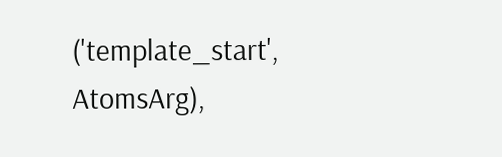('template_start', AtomsArg),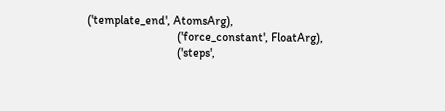('template_end', AtomsArg),
                              ('force_constant', FloatArg),
                              ('steps',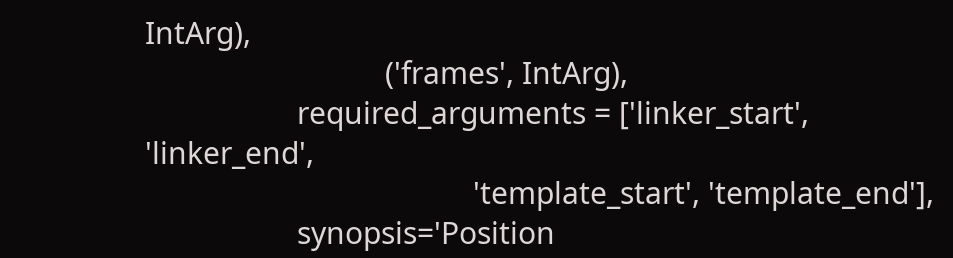IntArg),
                              ('frames', IntArg),
                   required_arguments = ['linker_start', 'linker_end',
                                         'template_start', 'template_end'],
                   synopsis='Position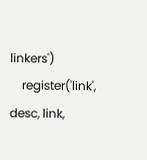linkers')
    register('link', desc, link,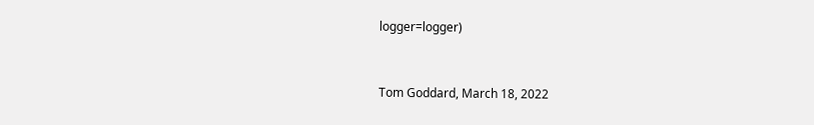logger=logger)


Tom Goddard, March 18, 2022